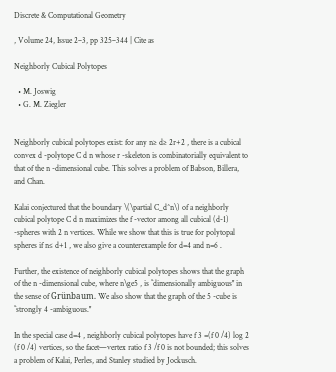Discrete & Computational Geometry

, Volume 24, Issue 2–3, pp 325–344 | Cite as

Neighborly Cubical Polytopes

  • M. Joswig
  • G. M. Ziegler


Neighborly cubical polytopes exist: for any n≥ d≥ 2r+2 , there is a cubical convex d -polytope C d n whose r -skeleton is combinatorially equivalent to that of the n -dimensional cube. This solves a problem of Babson, Billera, and Chan.

Kalai conjectured that the boundary \(\partial C_d^n\) of a neighborly cubical polytope C d n maximizes the f -vector among all cubical (d-1) -spheres with 2 n vertices. While we show that this is true for polytopal spheres if n≤ d+1 , we also give a counterexample for d=4 and n=6 .

Further, the existence of neighborly cubical polytopes shows that the graph of the n -dimensional cube, where n\ge5 , is ``dimensionally ambiguous'' in the sense of Grünbaum. We also show that the graph of the 5 -cube is ``strongly 4 -ambiguous.''

In the special case d=4 , neighborly cubical polytopes have f 3 =(f 0 /4) log 2 (f 0 /4) vertices, so the facet—vertex ratio f 3 /f 0 is not bounded; this solves a problem of Kalai, Perles, and Stanley studied by Jockusch.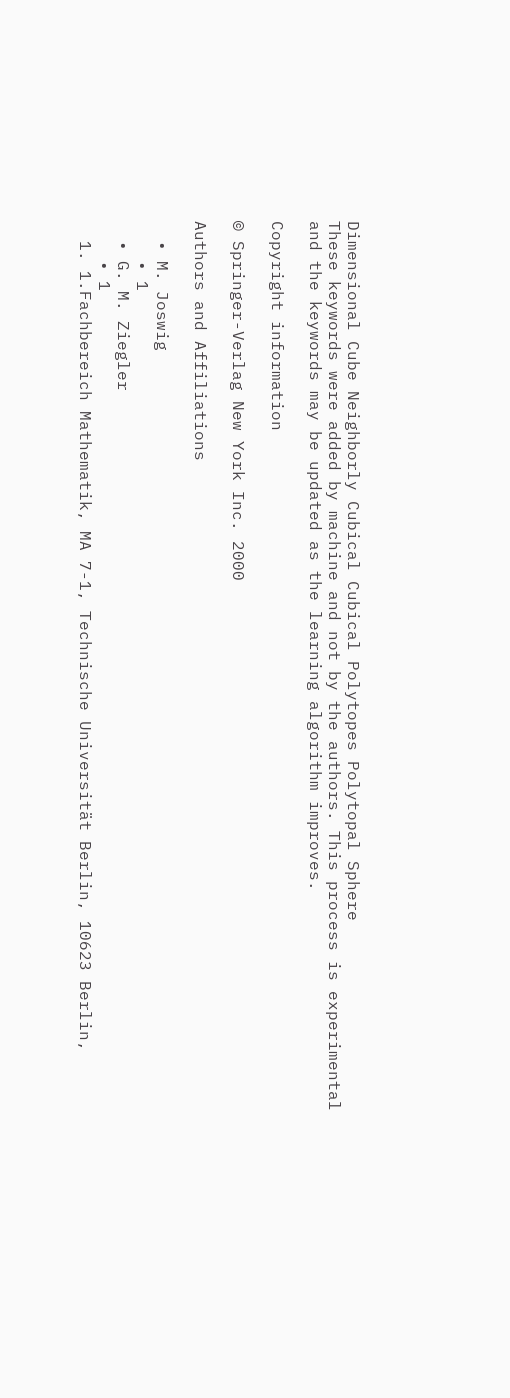Dimensional Cube Neighborly Cubical Cubical Polytopes Polytopal Sphere
These keywords were added by machine and not by the authors. This process is experimental and the keywords may be updated as the learning algorithm improves.

Copyright information

© Springer-Verlag New York Inc. 2000

Authors and Affiliations

  • M. Joswig
    • 1
  • G. M. Ziegler
    • 1
  1. 1.Fachbereich Mathematik, MA 7-1, Technische Universität Berlin, 10623 Berlin,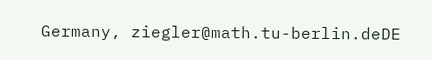Germany, ziegler@math.tu-berlin.deDE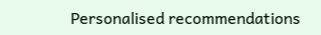Personalised recommendations